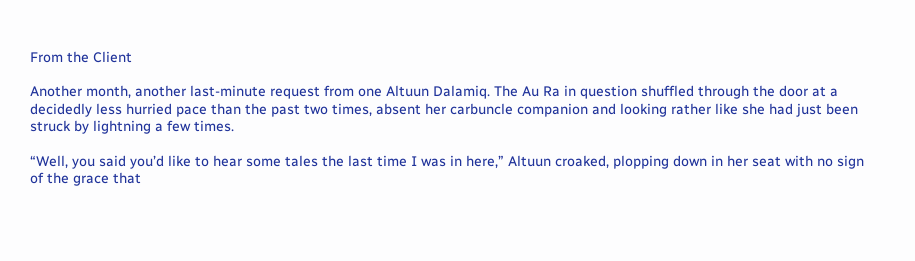From the Client

Another month, another last-minute request from one Altuun Dalamiq. The Au Ra in question shuffled through the door at a decidedly less hurried pace than the past two times, absent her carbuncle companion and looking rather like she had just been struck by lightning a few times.

“Well, you said you’d like to hear some tales the last time I was in here,” Altuun croaked, plopping down in her seat with no sign of the grace that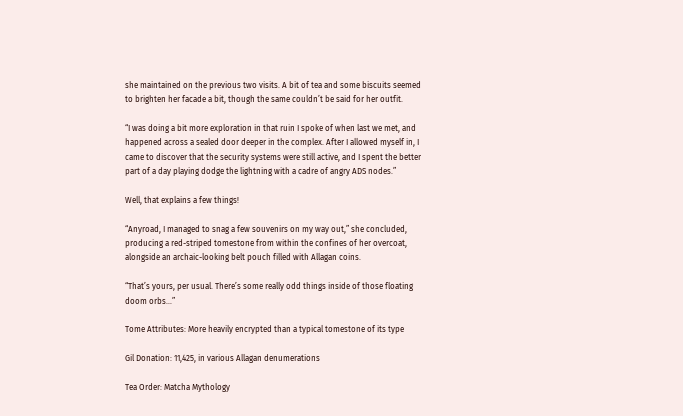she maintained on the previous two visits. A bit of tea and some biscuits seemed to brighten her facade a bit, though the same couldn’t be said for her outfit.

“I was doing a bit more exploration in that ruin I spoke of when last we met, and happened across a sealed door deeper in the complex. After I allowed myself in, I came to discover that the security systems were still active, and I spent the better part of a day playing dodge the lightning with a cadre of angry ADS nodes.”

Well, that explains a few things!

“Anyroad, I managed to snag a few souvenirs on my way out,” she concluded, producing a red-striped tomestone from within the confines of her overcoat, alongside an archaic-looking belt pouch filled with Allagan coins.

“That’s yours, per usual. There’s some really odd things inside of those floating doom orbs…”

Tome Attributes: More heavily encrypted than a typical tomestone of its type

Gil Donation: 11,425, in various Allagan denumerations

Tea Order: Matcha Mythology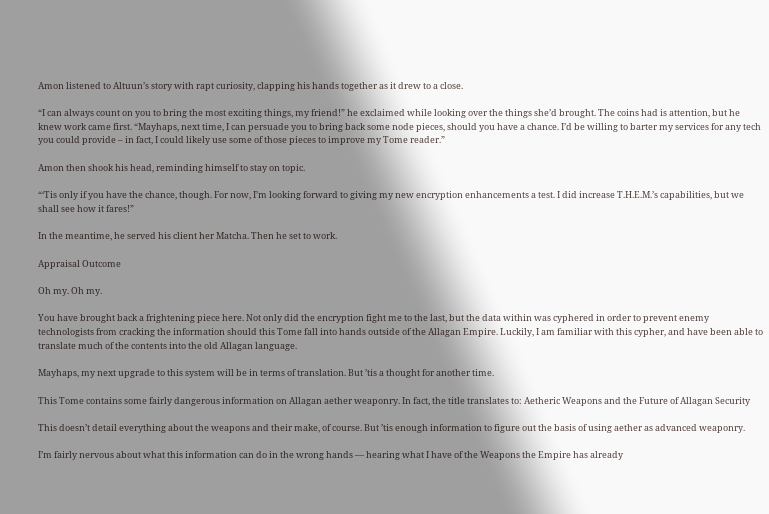Amon listened to Altuun’s story with rapt curiosity, clapping his hands together as it drew to a close.

“I can always count on you to bring the most exciting things, my friend!” he exclaimed while looking over the things she’d brought. The coins had is attention, but he knew work came first. “Mayhaps, next time, I can persuade you to bring back some node pieces, should you have a chance. I’d be willing to barter my services for any tech you could provide – in fact, I could likely use some of those pieces to improve my Tome reader.”

Amon then shook his head, reminding himself to stay on topic.

“‘Tis only if you have the chance, though. For now, I’m looking forward to giving my new encryption enhancements a test. I did increase T.H.E.M.’s capabilities, but we shall see how it fares!”

In the meantime, he served his client her Matcha. Then he set to work.

Appraisal Outcome

Oh my. Oh my.

You have brought back a frightening piece here. Not only did the encryption fight me to the last, but the data within was cyphered in order to prevent enemy technologists from cracking the information should this Tome fall into hands outside of the Allagan Empire. Luckily, I am familiar with this cypher, and have been able to translate much of the contents into the old Allagan language.

Mayhaps, my next upgrade to this system will be in terms of translation. But ’tis a thought for another time.

This Tome contains some fairly dangerous information on Allagan aether weaponry. In fact, the title translates to: Aetheric Weapons and the Future of Allagan Security

This doesn’t detail everything about the weapons and their make, of course. But ’tis enough information to figure out the basis of using aether as advanced weaponry.

I’m fairly nervous about what this information can do in the wrong hands — hearing what I have of the Weapons the Empire has already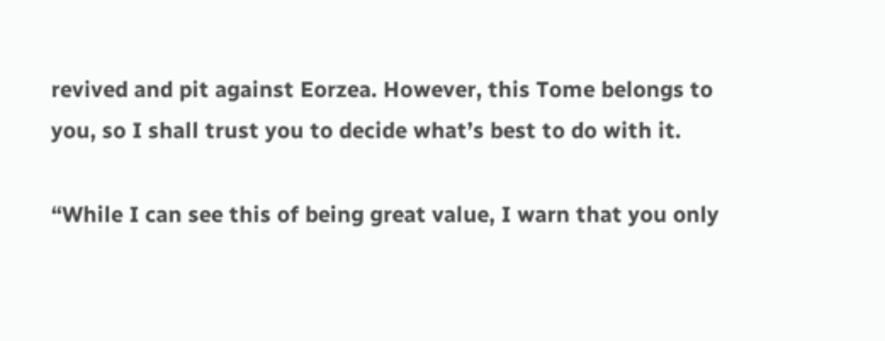revived and pit against Eorzea. However, this Tome belongs to you, so I shall trust you to decide what’s best to do with it.

“While I can see this of being great value, I warn that you only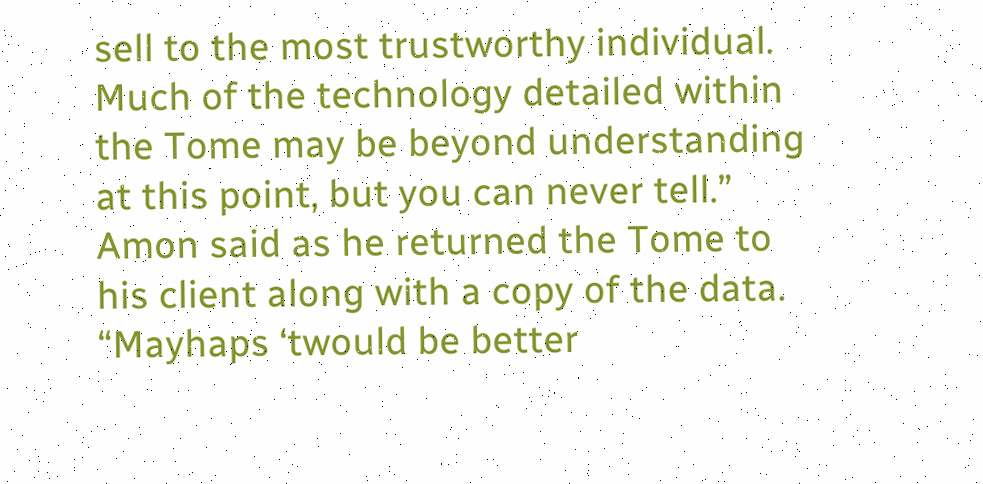sell to the most trustworthy individual. Much of the technology detailed within the Tome may be beyond understanding at this point, but you can never tell.” Amon said as he returned the Tome to his client along with a copy of the data. “Mayhaps ‘twould be better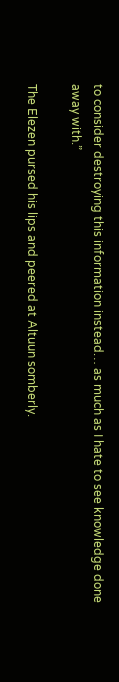to consider destroying this information instead… as much as I hate to see knowledge done away with.”

The Elezen pursed his lips and peered at Altuun somberly.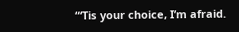“‘Tis your choice, I’m afraid.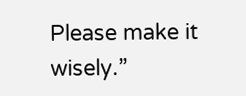Please make it wisely.”